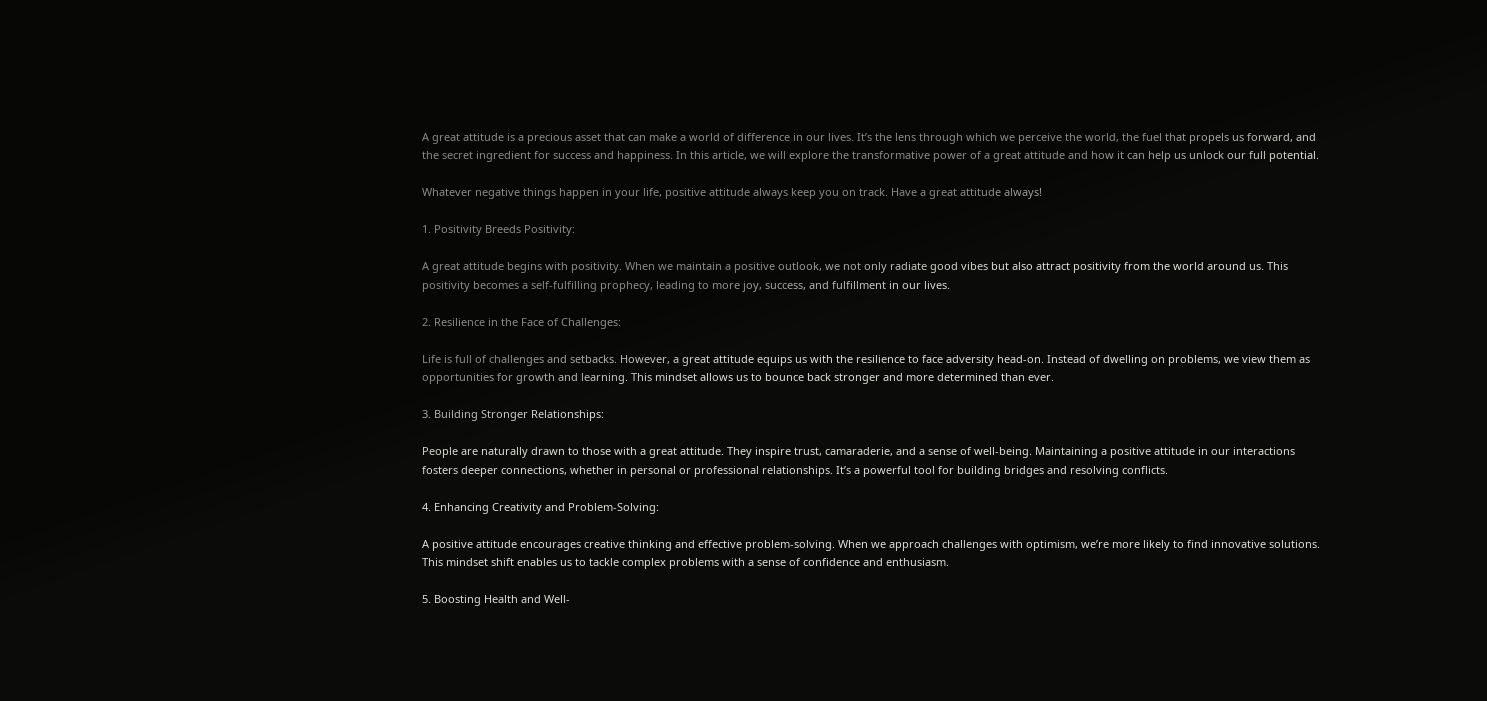A great attitude is a precious asset that can make a world of difference in our lives. It’s the lens through which we perceive the world, the fuel that propels us forward, and the secret ingredient for success and happiness. In this article, we will explore the transformative power of a great attitude and how it can help us unlock our full potential.

Whatever negative things happen in your life, positive attitude always keep you on track. Have a great attitude always!

1. Positivity Breeds Positivity:

A great attitude begins with positivity. When we maintain a positive outlook, we not only radiate good vibes but also attract positivity from the world around us. This positivity becomes a self-fulfilling prophecy, leading to more joy, success, and fulfillment in our lives.

2. Resilience in the Face of Challenges:

Life is full of challenges and setbacks. However, a great attitude equips us with the resilience to face adversity head-on. Instead of dwelling on problems, we view them as opportunities for growth and learning. This mindset allows us to bounce back stronger and more determined than ever.

3. Building Stronger Relationships:

People are naturally drawn to those with a great attitude. They inspire trust, camaraderie, and a sense of well-being. Maintaining a positive attitude in our interactions fosters deeper connections, whether in personal or professional relationships. It’s a powerful tool for building bridges and resolving conflicts.

4. Enhancing Creativity and Problem-Solving:

A positive attitude encourages creative thinking and effective problem-solving. When we approach challenges with optimism, we’re more likely to find innovative solutions. This mindset shift enables us to tackle complex problems with a sense of confidence and enthusiasm.

5. Boosting Health and Well-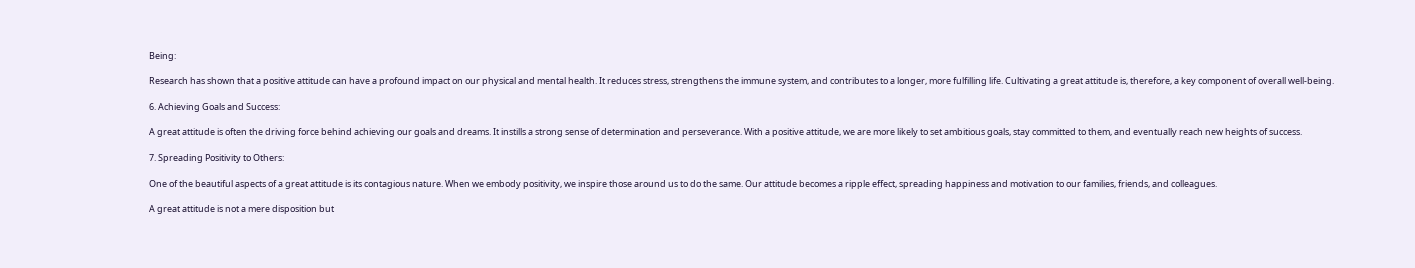Being:

Research has shown that a positive attitude can have a profound impact on our physical and mental health. It reduces stress, strengthens the immune system, and contributes to a longer, more fulfilling life. Cultivating a great attitude is, therefore, a key component of overall well-being.

6. Achieving Goals and Success:

A great attitude is often the driving force behind achieving our goals and dreams. It instills a strong sense of determination and perseverance. With a positive attitude, we are more likely to set ambitious goals, stay committed to them, and eventually reach new heights of success.

7. Spreading Positivity to Others:

One of the beautiful aspects of a great attitude is its contagious nature. When we embody positivity, we inspire those around us to do the same. Our attitude becomes a ripple effect, spreading happiness and motivation to our families, friends, and colleagues.

A great attitude is not a mere disposition but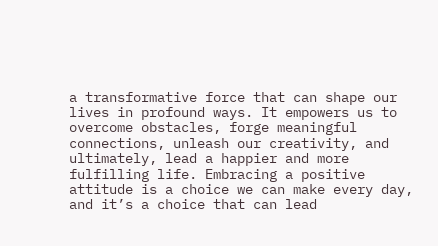a transformative force that can shape our lives in profound ways. It empowers us to overcome obstacles, forge meaningful connections, unleash our creativity, and ultimately, lead a happier and more fulfilling life. Embracing a positive attitude is a choice we can make every day, and it’s a choice that can lead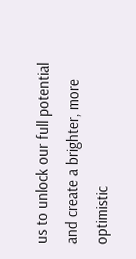us to unlock our full potential and create a brighter, more optimistic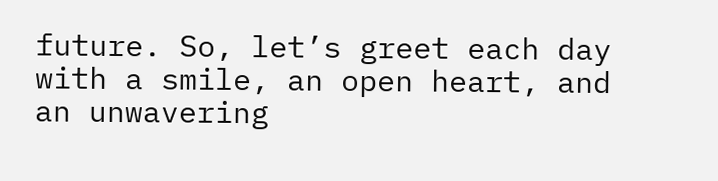future. So, let’s greet each day with a smile, an open heart, and an unwavering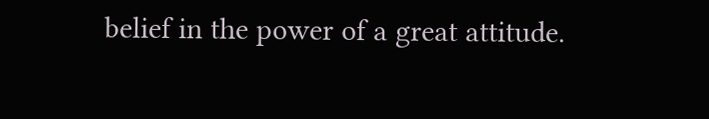belief in the power of a great attitude.